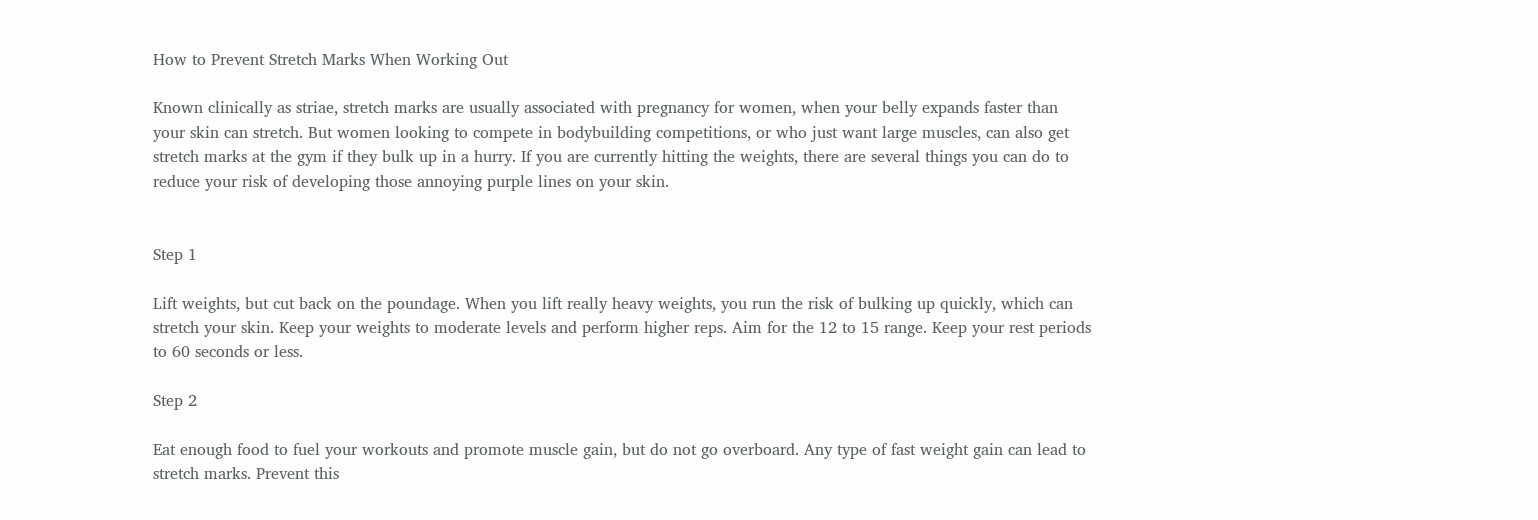How to Prevent Stretch Marks When Working Out

Known clinically as striae, stretch marks are usually associated with pregnancy for women, when your belly expands faster than your skin can stretch. But women looking to compete in bodybuilding competitions, or who just want large muscles, can also get stretch marks at the gym if they bulk up in a hurry. If you are currently hitting the weights, there are several things you can do to reduce your risk of developing those annoying purple lines on your skin.


Step 1

Lift weights, but cut back on the poundage. When you lift really heavy weights, you run the risk of bulking up quickly, which can stretch your skin. Keep your weights to moderate levels and perform higher reps. Aim for the 12 to 15 range. Keep your rest periods to 60 seconds or less.

Step 2

Eat enough food to fuel your workouts and promote muscle gain, but do not go overboard. Any type of fast weight gain can lead to stretch marks. Prevent this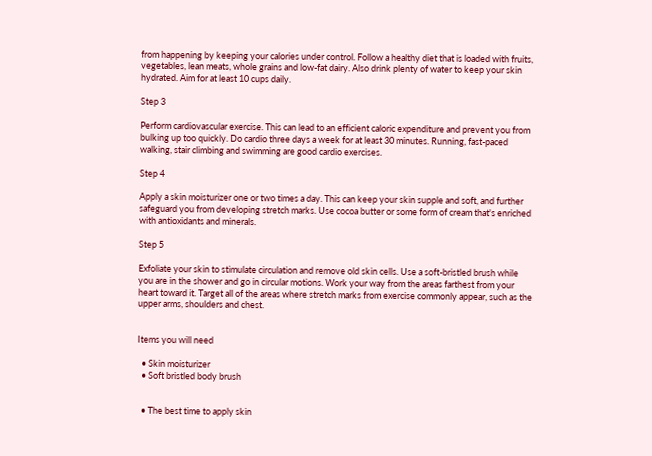from happening by keeping your calories under control. Follow a healthy diet that is loaded with fruits, vegetables, lean meats, whole grains and low-fat dairy. Also drink plenty of water to keep your skin hydrated. Aim for at least 10 cups daily.

Step 3

Perform cardiovascular exercise. This can lead to an efficient caloric expenditure and prevent you from bulking up too quickly. Do cardio three days a week for at least 30 minutes. Running, fast-paced walking, stair climbing and swimming are good cardio exercises.

Step 4

Apply a skin moisturizer one or two times a day. This can keep your skin supple and soft, and further safeguard you from developing stretch marks. Use cocoa butter or some form of cream that's enriched with antioxidants and minerals.

Step 5

Exfoliate your skin to stimulate circulation and remove old skin cells. Use a soft-bristled brush while you are in the shower and go in circular motions. Work your way from the areas farthest from your heart toward it. Target all of the areas where stretch marks from exercise commonly appear, such as the upper arms, shoulders and chest.


Items you will need

  • Skin moisturizer
  • Soft bristled body brush


  • The best time to apply skin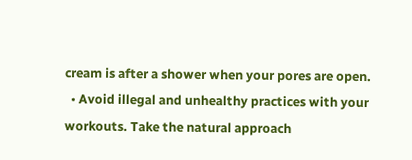cream is after a shower when your pores are open.
  • Avoid illegal and unhealthy practices with your workouts. Take the natural approach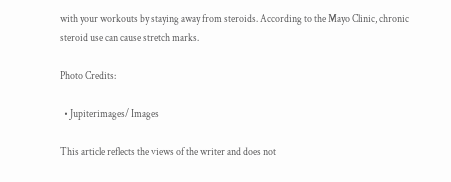with your workouts by staying away from steroids. According to the Mayo Clinic, chronic steroid use can cause stretch marks.

Photo Credits:

  • Jupiterimages/ Images

This article reflects the views of the writer and does not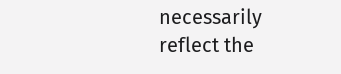necessarily reflect the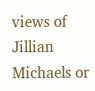views of Jillian Michaels or